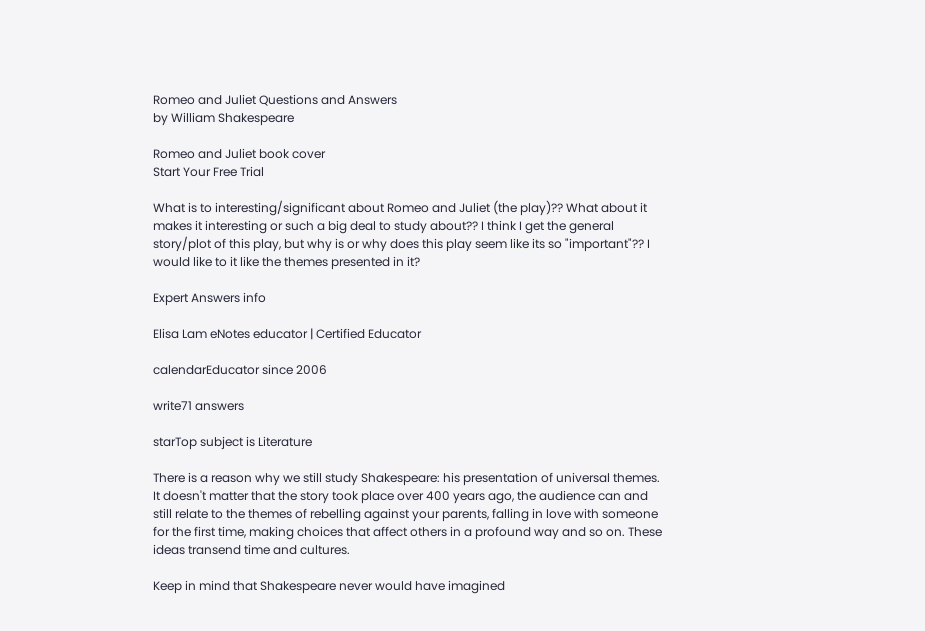Romeo and Juliet Questions and Answers
by William Shakespeare

Romeo and Juliet book cover
Start Your Free Trial

What is to interesting/significant about Romeo and Juliet (the play)?? What about it makes it interesting or such a big deal to study about?? I think I get the general story/plot of this play, but why is or why does this play seem like its so "important"?? I would like to it like the themes presented in it?

Expert Answers info

Elisa Lam eNotes educator | Certified Educator

calendarEducator since 2006

write71 answers

starTop subject is Literature

There is a reason why we still study Shakespeare: his presentation of universal themes. It doesn't matter that the story took place over 400 years ago, the audience can and still relate to the themes of rebelling against your parents, falling in love with someone for the first time, making choices that affect others in a profound way and so on. These ideas transend time and cultures.

Keep in mind that Shakespeare never would have imagined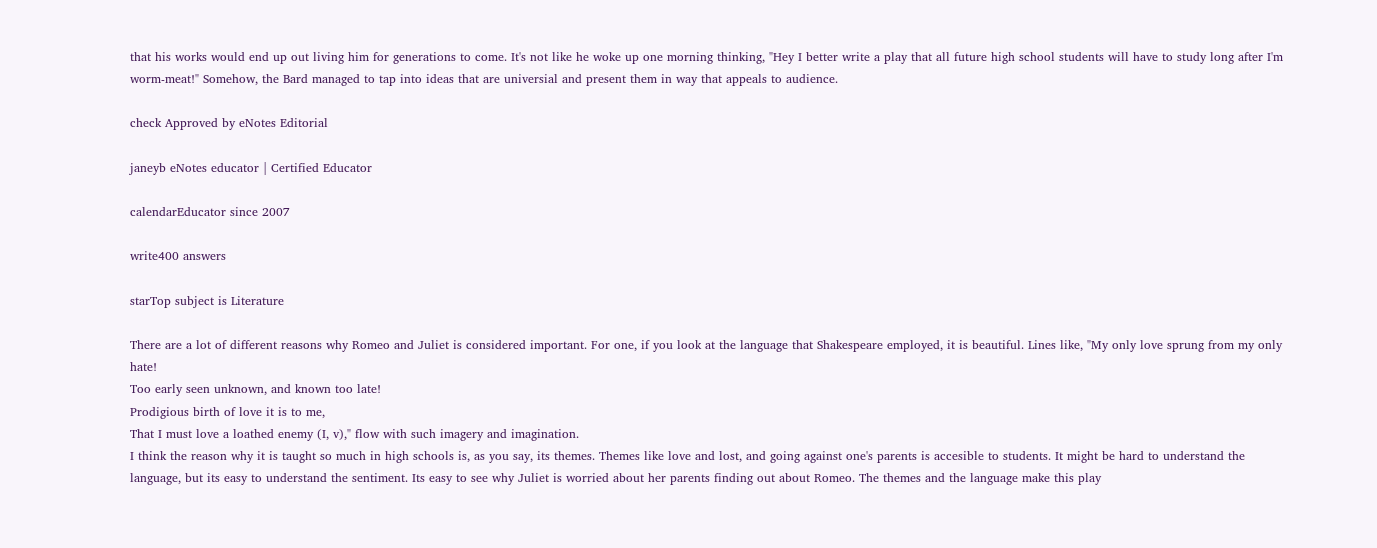that his works would end up out living him for generations to come. It's not like he woke up one morning thinking, "Hey I better write a play that all future high school students will have to study long after I'm worm-meat!" Somehow, the Bard managed to tap into ideas that are universial and present them in way that appeals to audience.

check Approved by eNotes Editorial

janeyb eNotes educator | Certified Educator

calendarEducator since 2007

write400 answers

starTop subject is Literature

There are a lot of different reasons why Romeo and Juliet is considered important. For one, if you look at the language that Shakespeare employed, it is beautiful. Lines like, "My only love sprung from my only hate!
Too early seen unknown, and known too late!
Prodigious birth of love it is to me,
That I must love a loathed enemy (I, v)," flow with such imagery and imagination.
I think the reason why it is taught so much in high schools is, as you say, its themes. Themes like love and lost, and going against one's parents is accesible to students. It might be hard to understand the language, but its easy to understand the sentiment. Its easy to see why Juliet is worried about her parents finding out about Romeo. The themes and the language make this play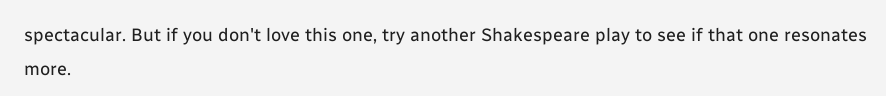spectacular. But if you don't love this one, try another Shakespeare play to see if that one resonates more.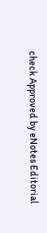check Approved by eNotes Editorial